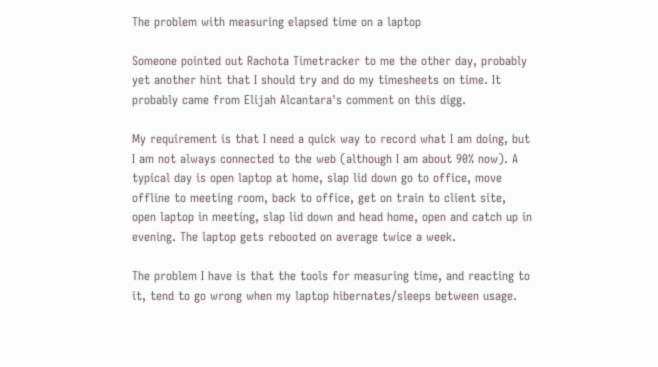The problem with measuring elapsed time on a laptop

Someone pointed out Rachota Timetracker to me the other day, probably yet another hint that I should try and do my timesheets on time. It probably came from Elijah Alcantara's comment on this digg.

My requirement is that I need a quick way to record what I am doing, but I am not always connected to the web (although I am about 90% now). A typical day is open laptop at home, slap lid down go to office, move offline to meeting room, back to office, get on train to client site, open laptop in meeting, slap lid down and head home, open and catch up in evening. The laptop gets rebooted on average twice a week.

The problem I have is that the tools for measuring time, and reacting to it, tend to go wrong when my laptop hibernates/sleeps between usage.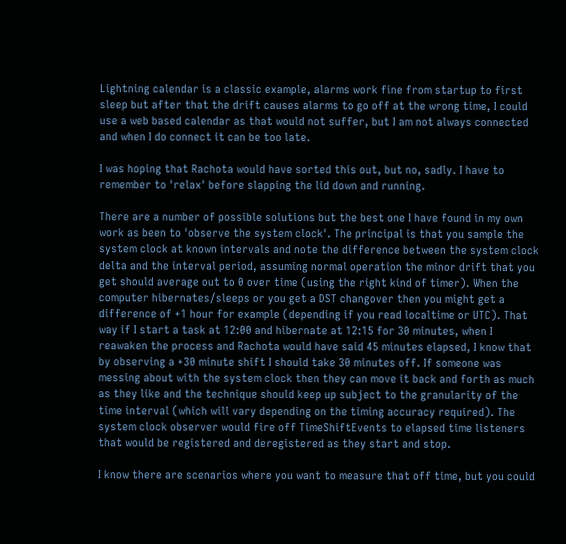Lightning calendar is a classic example, alarms work fine from startup to first sleep but after that the drift causes alarms to go off at the wrong time, I could use a web based calendar as that would not suffer, but I am not always connected and when I do connect it can be too late.

I was hoping that Rachota would have sorted this out, but no, sadly. I have to remember to 'relax' before slapping the lid down and running.

There are a number of possible solutions but the best one I have found in my own work as been to 'observe the system clock'. The principal is that you sample the system clock at known intervals and note the difference between the system clock delta and the interval period, assuming normal operation the minor drift that you get should average out to 0 over time (using the right kind of timer). When the computer hibernates/sleeps or you get a DST changover then you might get a difference of +1 hour for example (depending if you read localtime or UTC). That way if I start a task at 12:00 and hibernate at 12:15 for 30 minutes, when I reawaken the process and Rachota would have said 45 minutes elapsed, I know that by observing a +30 minute shift I should take 30 minutes off. If someone was messing about with the system clock then they can move it back and forth as much as they like and the technique should keep up subject to the granularity of the time interval (which will vary depending on the timing accuracy required). The system clock observer would fire off TimeShiftEvents to elapsed time listeners that would be registered and deregistered as they start and stop.

I know there are scenarios where you want to measure that off time, but you could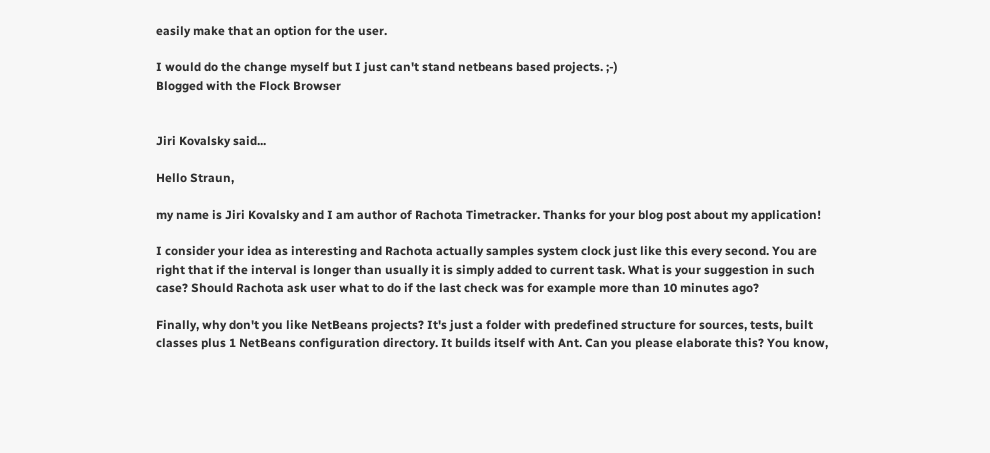easily make that an option for the user.

I would do the change myself but I just can't stand netbeans based projects. ;-)
Blogged with the Flock Browser


Jiri Kovalsky said...

Hello Straun,

my name is Jiri Kovalsky and I am author of Rachota Timetracker. Thanks for your blog post about my application!

I consider your idea as interesting and Rachota actually samples system clock just like this every second. You are right that if the interval is longer than usually it is simply added to current task. What is your suggestion in such case? Should Rachota ask user what to do if the last check was for example more than 10 minutes ago?

Finally, why don't you like NetBeans projects? It's just a folder with predefined structure for sources, tests, built classes plus 1 NetBeans configuration directory. It builds itself with Ant. Can you please elaborate this? You know,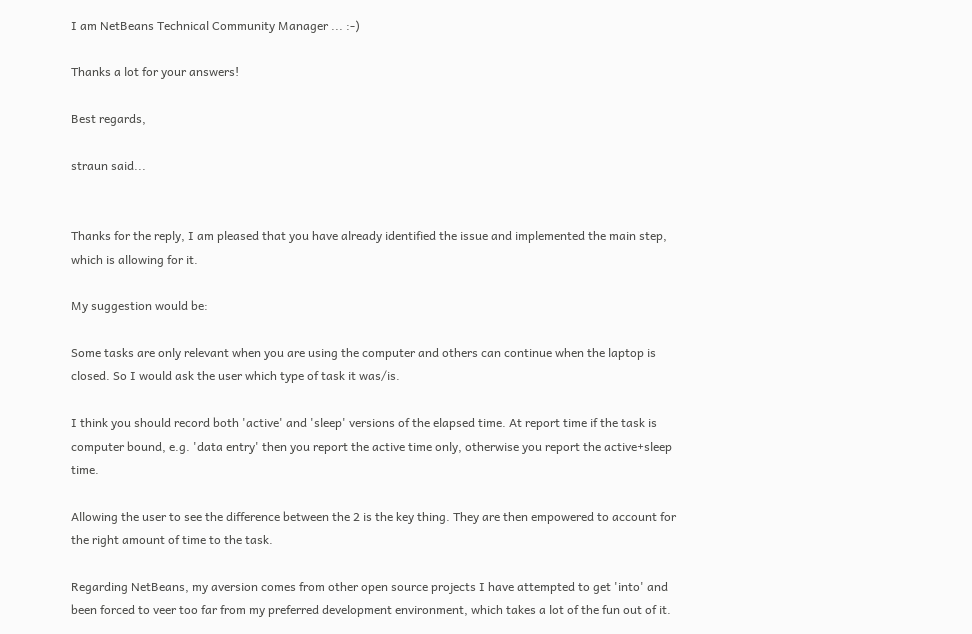I am NetBeans Technical Community Manager ... :-)

Thanks a lot for your answers!

Best regards,

straun said...


Thanks for the reply, I am pleased that you have already identified the issue and implemented the main step, which is allowing for it.

My suggestion would be:

Some tasks are only relevant when you are using the computer and others can continue when the laptop is closed. So I would ask the user which type of task it was/is.

I think you should record both 'active' and 'sleep' versions of the elapsed time. At report time if the task is computer bound, e.g. 'data entry' then you report the active time only, otherwise you report the active+sleep time.

Allowing the user to see the difference between the 2 is the key thing. They are then empowered to account for the right amount of time to the task.

Regarding NetBeans, my aversion comes from other open source projects I have attempted to get 'into' and been forced to veer too far from my preferred development environment, which takes a lot of the fun out of it.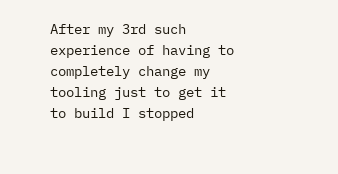After my 3rd such experience of having to completely change my tooling just to get it to build I stopped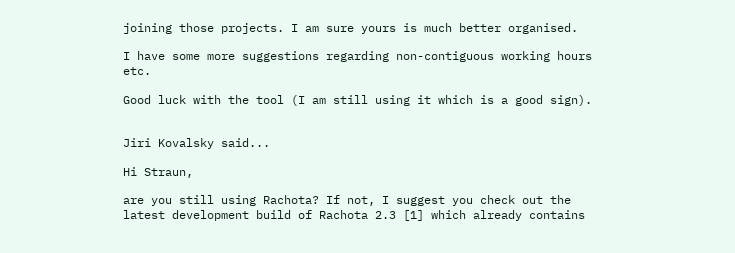joining those projects. I am sure yours is much better organised.

I have some more suggestions regarding non-contiguous working hours etc.

Good luck with the tool (I am still using it which is a good sign).


Jiri Kovalsky said...

Hi Straun,

are you still using Rachota? If not, I suggest you check out the latest development build of Rachota 2.3 [1] which already contains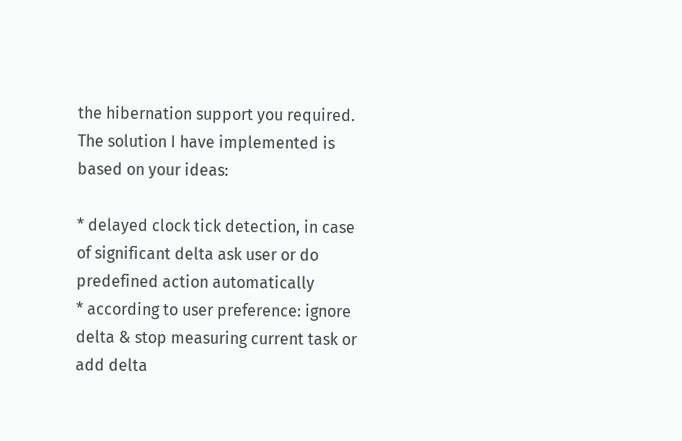the hibernation support you required. The solution I have implemented is based on your ideas:

* delayed clock tick detection, in case of significant delta ask user or do predefined action automatically
* according to user preference: ignore delta & stop measuring current task or add delta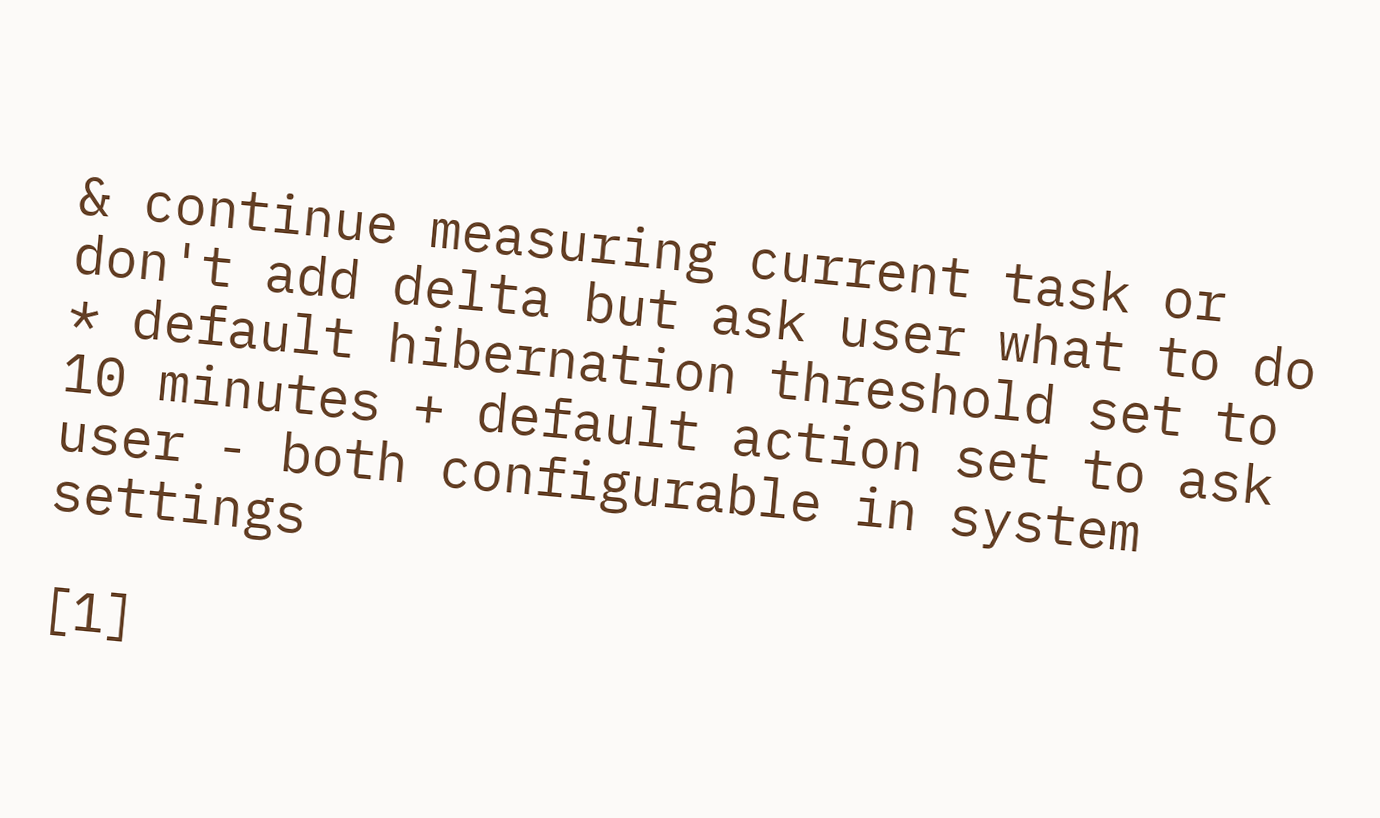& continue measuring current task or don't add delta but ask user what to do
* default hibernation threshold set to 10 minutes + default action set to ask user - both configurable in system settings

[1]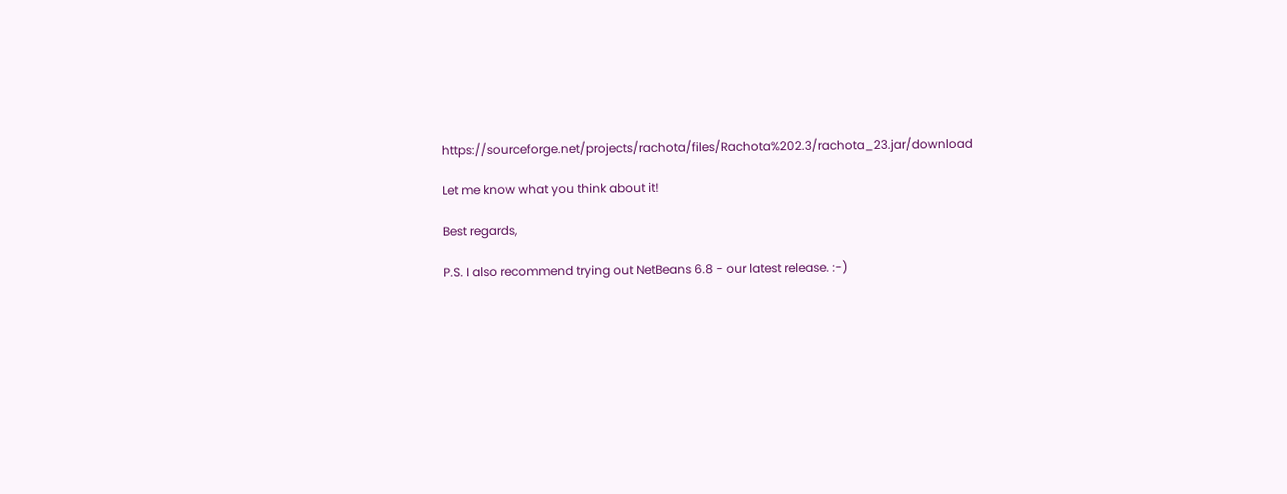https://sourceforge.net/projects/rachota/files/Rachota%202.3/rachota_23.jar/download

Let me know what you think about it!

Best regards,

P.S. I also recommend trying out NetBeans 6.8 - our latest release. :-)